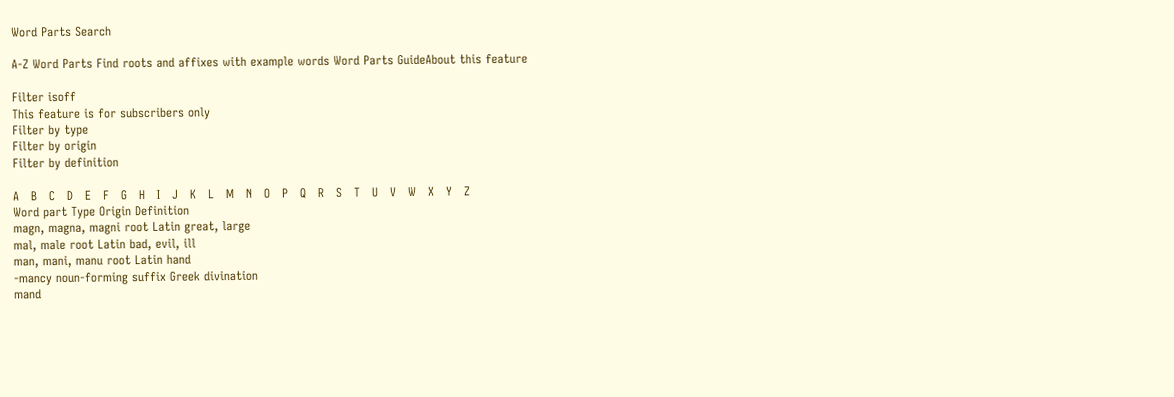Word Parts Search

A-Z Word Parts Find roots and affixes with example words Word Parts GuideAbout this feature

Filter isoff
This feature is for subscribers only
Filter by type
Filter by origin
Filter by definition

A   B   C   D   E   F   G   H   I   J   K   L   M   N   O   P   Q   R   S   T   U   V   W   X   Y   Z
Word part Type Origin Definition
magn, magna, magni root Latin great, large
mal, male root Latin bad, evil, ill
man, mani, manu root Latin hand
-mancy noun-forming suffix Greek divination
mand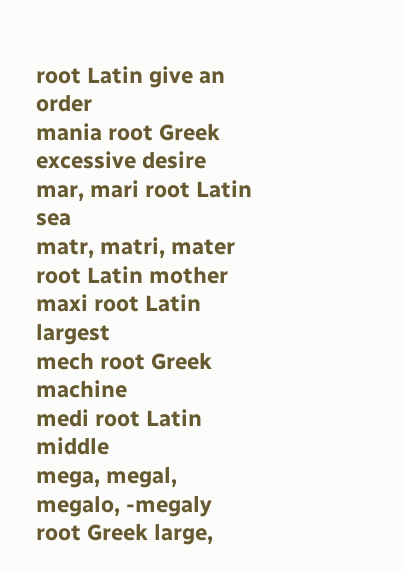root Latin give an order
mania root Greek excessive desire
mar, mari root Latin sea
matr, matri, mater root Latin mother
maxi root Latin largest
mech root Greek machine
medi root Latin middle
mega, megal, megalo, -megaly root Greek large,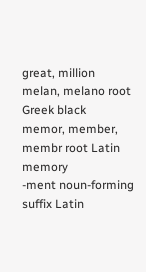great, million
melan, melano root Greek black
memor, member, membr root Latin memory
-ment noun-forming suffix Latin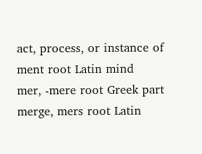act, process, or instance of
ment root Latin mind
mer, -mere root Greek part
merge, mers root Latin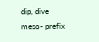dip, dive
meso- prefix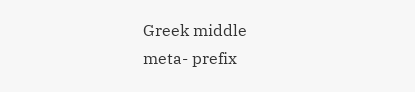Greek middle
meta- prefix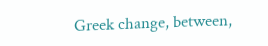Greek change, between,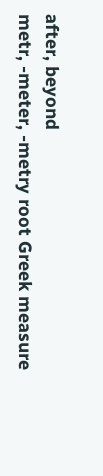after, beyond
metr, -meter, -metry root Greek measure